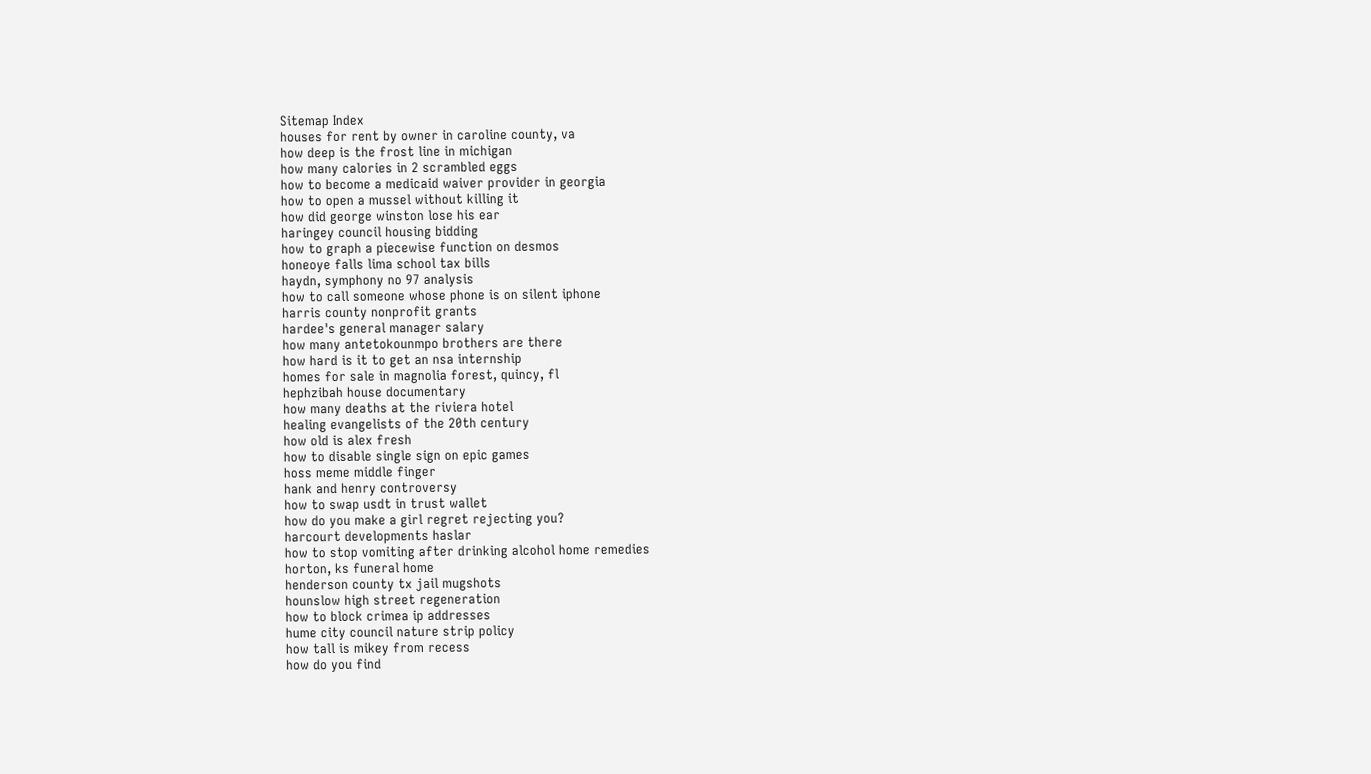Sitemap Index
houses for rent by owner in caroline county, va
how deep is the frost line in michigan
how many calories in 2 scrambled eggs
how to become a medicaid waiver provider in georgia
how to open a mussel without killing it
how did george winston lose his ear
haringey council housing bidding
how to graph a piecewise function on desmos
honeoye falls lima school tax bills
haydn, symphony no 97 analysis
how to call someone whose phone is on silent iphone
harris county nonprofit grants
hardee's general manager salary
how many antetokounmpo brothers are there
how hard is it to get an nsa internship
homes for sale in magnolia forest, quincy, fl
hephzibah house documentary
how many deaths at the riviera hotel
healing evangelists of the 20th century
how old is alex fresh
how to disable single sign on epic games
hoss meme middle finger
hank and henry controversy
how to swap usdt in trust wallet
how do you make a girl regret rejecting you?
harcourt developments haslar
how to stop vomiting after drinking alcohol home remedies
horton, ks funeral home
henderson county tx jail mugshots
hounslow high street regeneration
how to block crimea ip addresses
hume city council nature strip policy
how tall is mikey from recess
how do you find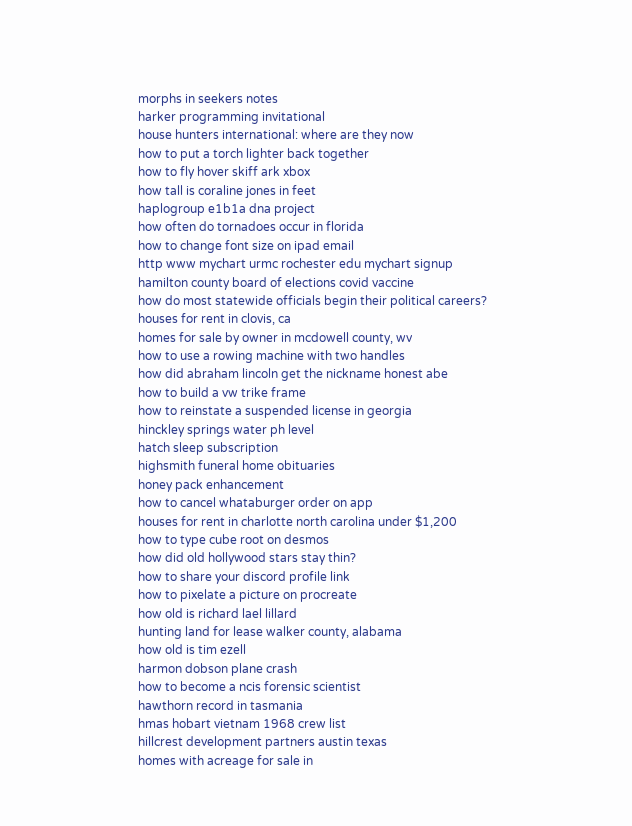morphs in seekers notes
harker programming invitational
house hunters international: where are they now
how to put a torch lighter back together
how to fly hover skiff ark xbox
how tall is coraline jones in feet
haplogroup e1b1a dna project
how often do tornadoes occur in florida
how to change font size on ipad email
http www mychart urmc rochester edu mychart signup
hamilton county board of elections covid vaccine
how do most statewide officials begin their political careers?
houses for rent in clovis, ca
homes for sale by owner in mcdowell county, wv
how to use a rowing machine with two handles
how did abraham lincoln get the nickname honest abe
how to build a vw trike frame
how to reinstate a suspended license in georgia
hinckley springs water ph level
hatch sleep subscription
highsmith funeral home obituaries
honey pack enhancement
how to cancel whataburger order on app
houses for rent in charlotte north carolina under $1,200
how to type cube root on desmos
how did old hollywood stars stay thin?
how to share your discord profile link
how to pixelate a picture on procreate
how old is richard lael lillard
hunting land for lease walker county, alabama
how old is tim ezell
harmon dobson plane crash
how to become a ncis forensic scientist
hawthorn record in tasmania
hmas hobart vietnam 1968 crew list
hillcrest development partners austin texas
homes with acreage for sale in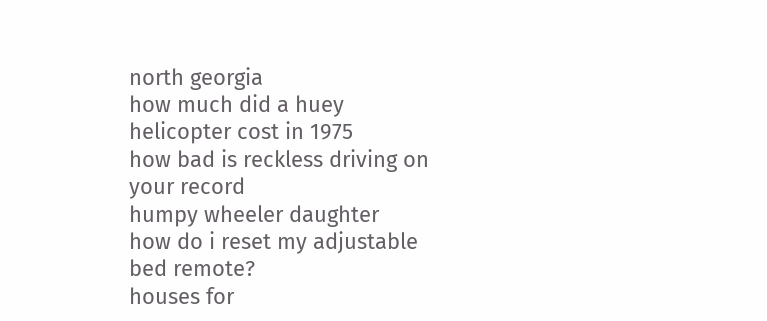north georgia
how much did a huey helicopter cost in 1975
how bad is reckless driving on your record
humpy wheeler daughter
how do i reset my adjustable bed remote?
houses for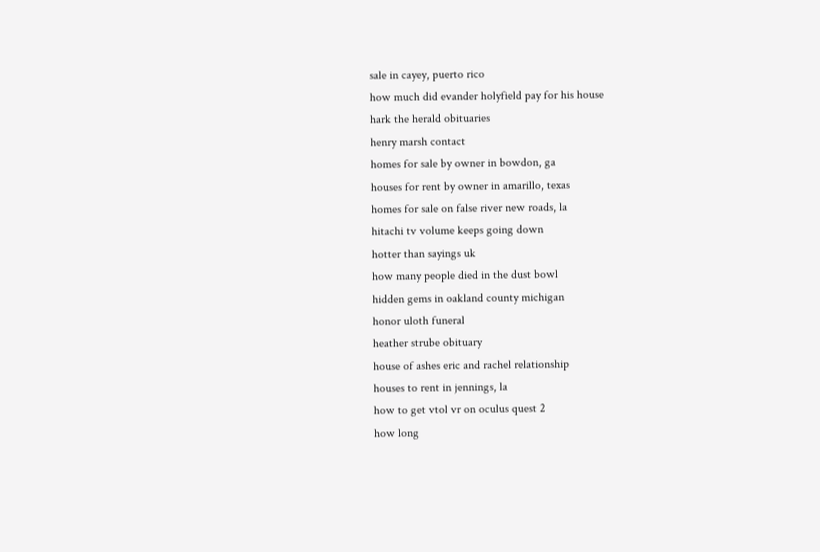sale in cayey, puerto rico
how much did evander holyfield pay for his house
hark the herald obituaries
henry marsh contact
homes for sale by owner in bowdon, ga
houses for rent by owner in amarillo, texas
homes for sale on false river new roads, la
hitachi tv volume keeps going down
hotter than sayings uk
how many people died in the dust bowl
hidden gems in oakland county michigan
honor uloth funeral
heather strube obituary
house of ashes eric and rachel relationship
houses to rent in jennings, la
how to get vtol vr on oculus quest 2
how long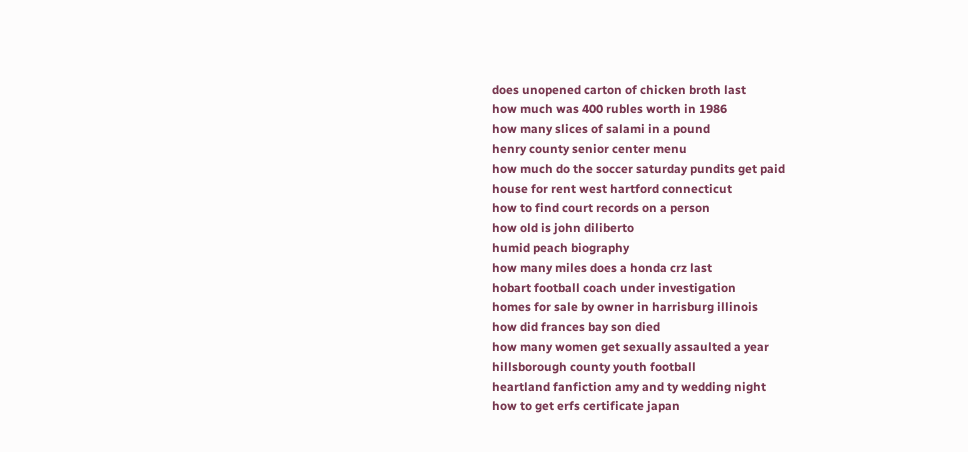does unopened carton of chicken broth last
how much was 400 rubles worth in 1986
how many slices of salami in a pound
henry county senior center menu
how much do the soccer saturday pundits get paid
house for rent west hartford connecticut
how to find court records on a person
how old is john diliberto
humid peach biography
how many miles does a honda crz last
hobart football coach under investigation
homes for sale by owner in harrisburg illinois
how did frances bay son died
how many women get sexually assaulted a year
hillsborough county youth football
heartland fanfiction amy and ty wedding night
how to get erfs certificate japan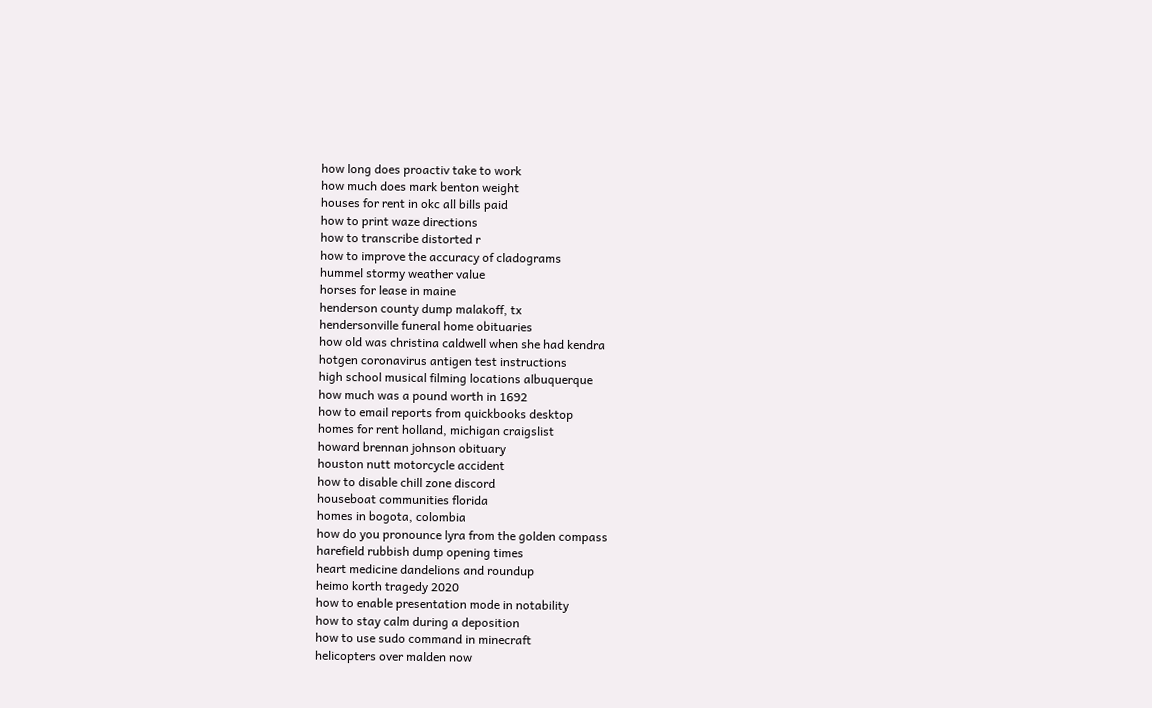how long does proactiv take to work
how much does mark benton weight
houses for rent in okc all bills paid
how to print waze directions
how to transcribe distorted r
how to improve the accuracy of cladograms
hummel stormy weather value
horses for lease in maine
henderson county dump malakoff, tx
hendersonville funeral home obituaries
how old was christina caldwell when she had kendra
hotgen coronavirus antigen test instructions
high school musical filming locations albuquerque
how much was a pound worth in 1692
how to email reports from quickbooks desktop
homes for rent holland, michigan craigslist
howard brennan johnson obituary
houston nutt motorcycle accident
how to disable chill zone discord
houseboat communities florida
homes in bogota, colombia
how do you pronounce lyra from the golden compass
harefield rubbish dump opening times
heart medicine dandelions and roundup
heimo korth tragedy 2020
how to enable presentation mode in notability
how to stay calm during a deposition
how to use sudo command in minecraft
helicopters over malden now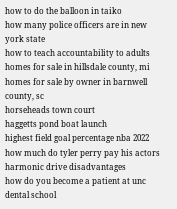how to do the balloon in taiko
how many police officers are in new york state
how to teach accountability to adults
homes for sale in hillsdale county, mi
homes for sale by owner in barnwell county, sc
horseheads town court
haggetts pond boat launch
highest field goal percentage nba 2022
how much do tyler perry pay his actors
harmonic drive disadvantages
how do you become a patient at unc dental school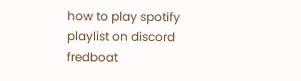how to play spotify playlist on discord fredboat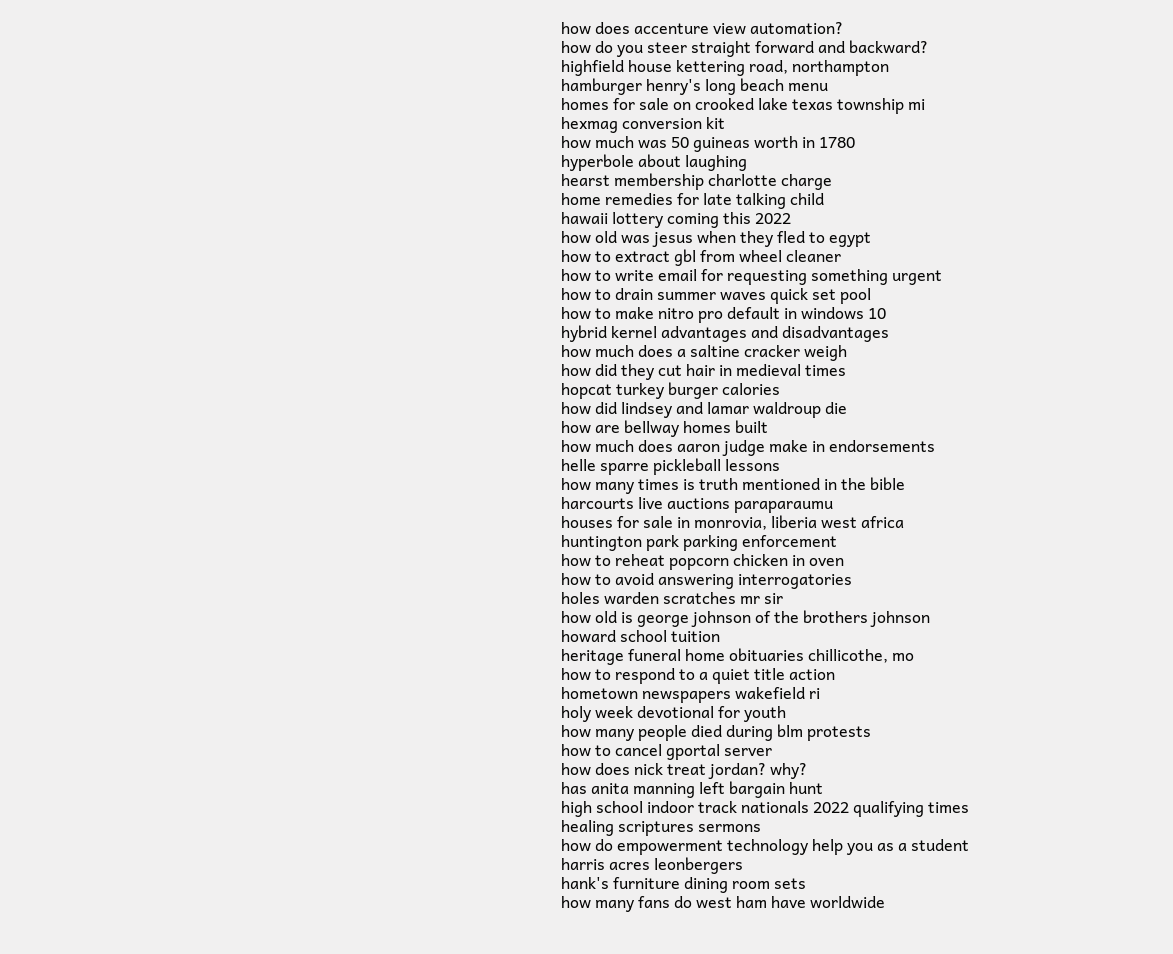how does accenture view automation?
how do you steer straight forward and backward?
highfield house kettering road, northampton
hamburger henry's long beach menu
homes for sale on crooked lake texas township mi
hexmag conversion kit
how much was 50 guineas worth in 1780
hyperbole about laughing
hearst membership charlotte charge
home remedies for late talking child
hawaii lottery coming this 2022
how old was jesus when they fled to egypt
how to extract gbl from wheel cleaner
how to write email for requesting something urgent
how to drain summer waves quick set pool
how to make nitro pro default in windows 10
hybrid kernel advantages and disadvantages
how much does a saltine cracker weigh
how did they cut hair in medieval times
hopcat turkey burger calories
how did lindsey and lamar waldroup die
how are bellway homes built
how much does aaron judge make in endorsements
helle sparre pickleball lessons
how many times is truth mentioned in the bible
harcourts live auctions paraparaumu
houses for sale in monrovia, liberia west africa
huntington park parking enforcement
how to reheat popcorn chicken in oven
how to avoid answering interrogatories
holes warden scratches mr sir
how old is george johnson of the brothers johnson
howard school tuition
heritage funeral home obituaries chillicothe, mo
how to respond to a quiet title action
hometown newspapers wakefield ri
holy week devotional for youth
how many people died during blm protests
how to cancel gportal server
how does nick treat jordan? why?
has anita manning left bargain hunt
high school indoor track nationals 2022 qualifying times
healing scriptures sermons
how do empowerment technology help you as a student
harris acres leonbergers
hank's furniture dining room sets
how many fans do west ham have worldwide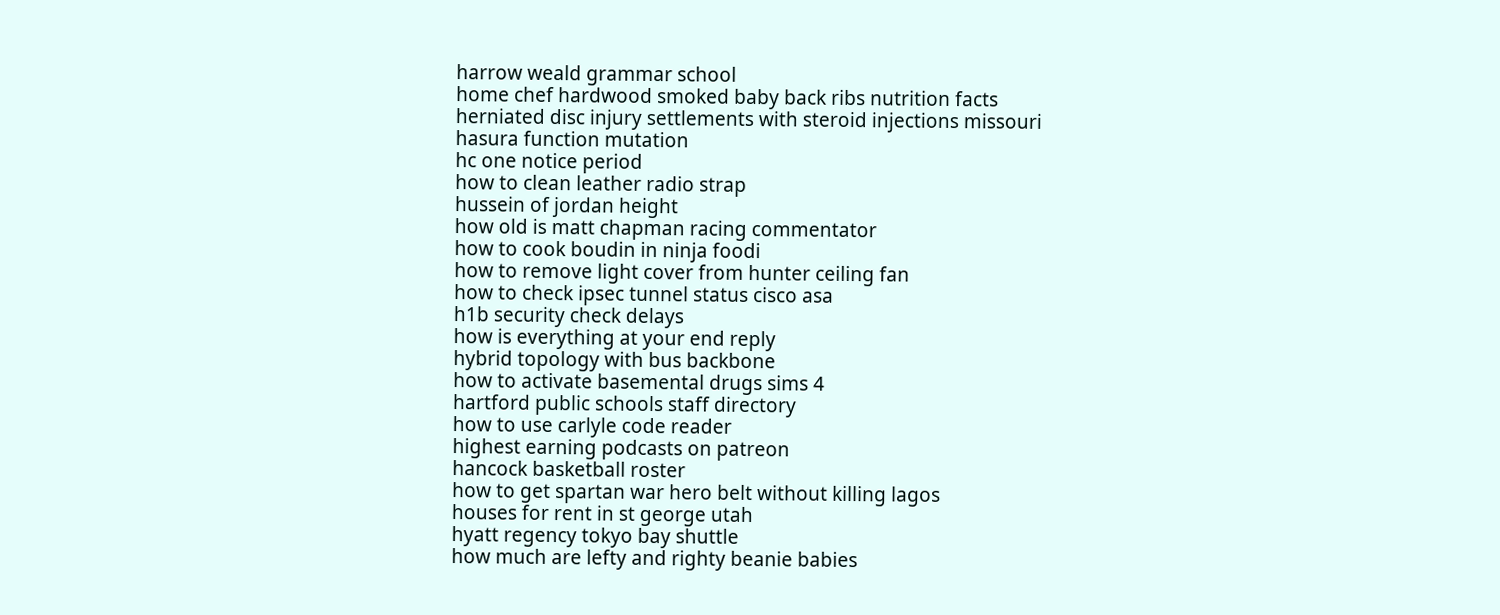harrow weald grammar school
home chef hardwood smoked baby back ribs nutrition facts
herniated disc injury settlements with steroid injections missouri
hasura function mutation
hc one notice period
how to clean leather radio strap
hussein of jordan height
how old is matt chapman racing commentator
how to cook boudin in ninja foodi
how to remove light cover from hunter ceiling fan
how to check ipsec tunnel status cisco asa
h1b security check delays
how is everything at your end reply
hybrid topology with bus backbone
how to activate basemental drugs sims 4
hartford public schools staff directory
how to use carlyle code reader
highest earning podcasts on patreon
hancock basketball roster
how to get spartan war hero belt without killing lagos
houses for rent in st george utah
hyatt regency tokyo bay shuttle
how much are lefty and righty beanie babies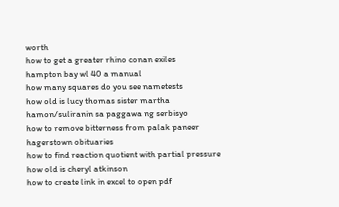worth
how to get a greater rhino conan exiles
hampton bay wl 40 a manual
how many squares do you see nametests
how old is lucy thomas sister martha
hamon/suliranin sa paggawa ng serbisyo
how to remove bitterness from palak paneer
hagerstown obituaries
how to find reaction quotient with partial pressure
how old is cheryl atkinson
how to create link in excel to open pdf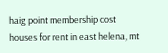haig point membership cost
houses for rent in east helena, mt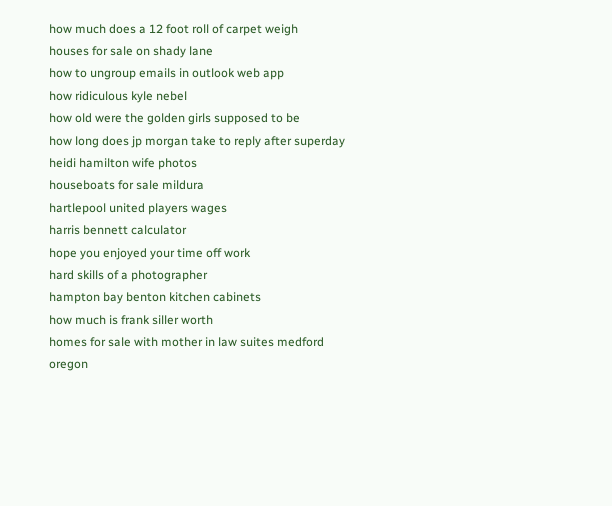how much does a 12 foot roll of carpet weigh
houses for sale on shady lane
how to ungroup emails in outlook web app
how ridiculous kyle nebel
how old were the golden girls supposed to be
how long does jp morgan take to reply after superday
heidi hamilton wife photos
houseboats for sale mildura
hartlepool united players wages
harris bennett calculator
hope you enjoyed your time off work
hard skills of a photographer
hampton bay benton kitchen cabinets
how much is frank siller worth
homes for sale with mother in law suites medford oregon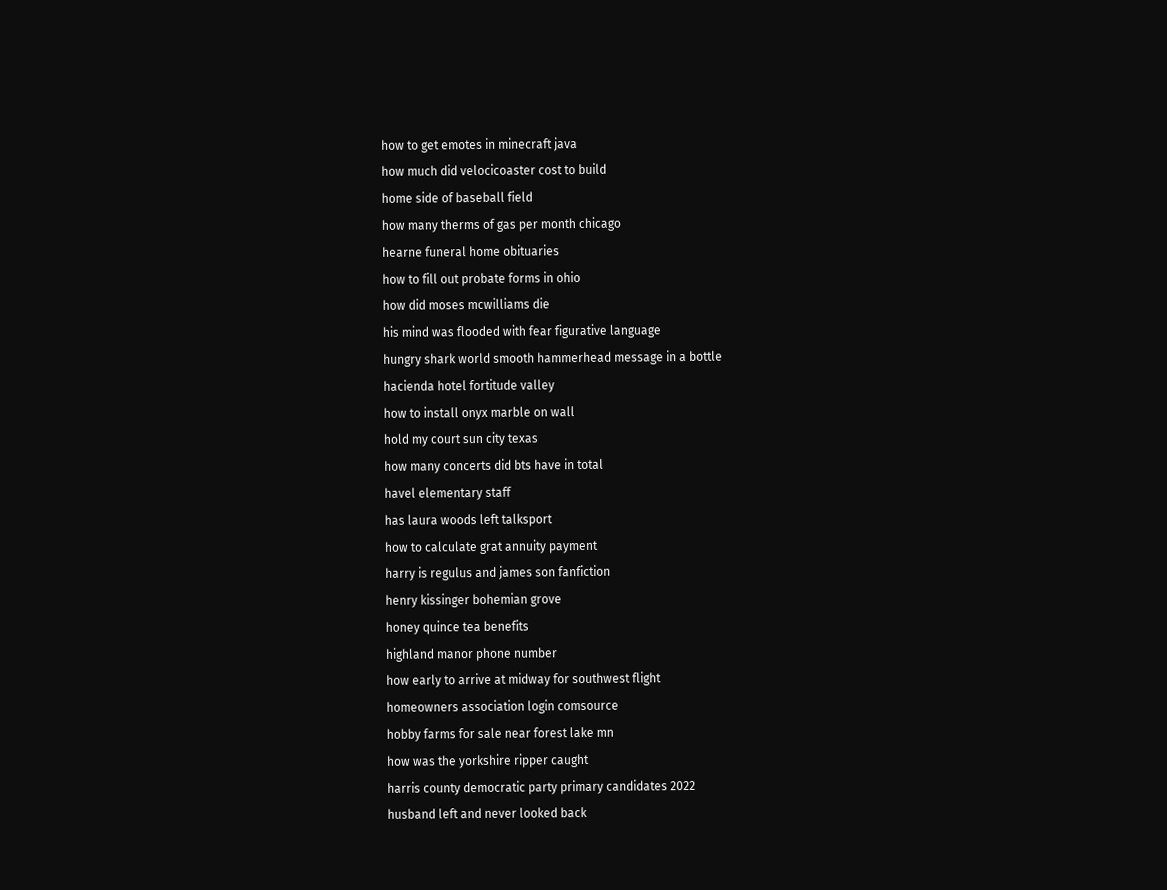how to get emotes in minecraft java
how much did velocicoaster cost to build
home side of baseball field
how many therms of gas per month chicago
hearne funeral home obituaries
how to fill out probate forms in ohio
how did moses mcwilliams die
his mind was flooded with fear figurative language
hungry shark world smooth hammerhead message in a bottle
hacienda hotel fortitude valley
how to install onyx marble on wall
hold my court sun city texas
how many concerts did bts have in total
havel elementary staff
has laura woods left talksport
how to calculate grat annuity payment
harry is regulus and james son fanfiction
henry kissinger bohemian grove
honey quince tea benefits
highland manor phone number
how early to arrive at midway for southwest flight
homeowners association login comsource
hobby farms for sale near forest lake mn
how was the yorkshire ripper caught
harris county democratic party primary candidates 2022
husband left and never looked back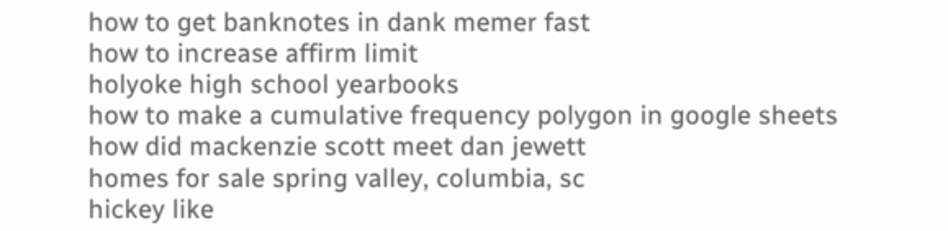how to get banknotes in dank memer fast
how to increase affirm limit
holyoke high school yearbooks
how to make a cumulative frequency polygon in google sheets
how did mackenzie scott meet dan jewett
homes for sale spring valley, columbia, sc
hickey like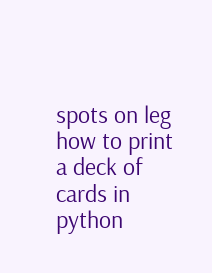spots on leg
how to print a deck of cards in python